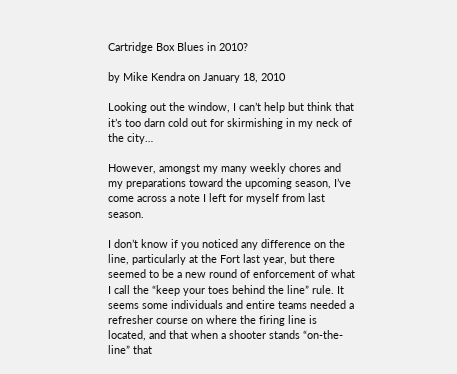Cartridge Box Blues in 2010?

by Mike Kendra on January 18, 2010

Looking out the window, I can’t help but think that it’s too darn cold out for skirmishing in my neck of the city…

However, amongst my many weekly chores and my preparations toward the upcoming season, I’ve come across a note I left for myself from last season.

I don’t know if you noticed any difference on the line, particularly at the Fort last year, but there seemed to be a new round of enforcement of what I call the “keep your toes behind the line” rule. It seems some individuals and entire teams needed a refresher course on where the firing line is located, and that when a shooter stands “on-the-line” that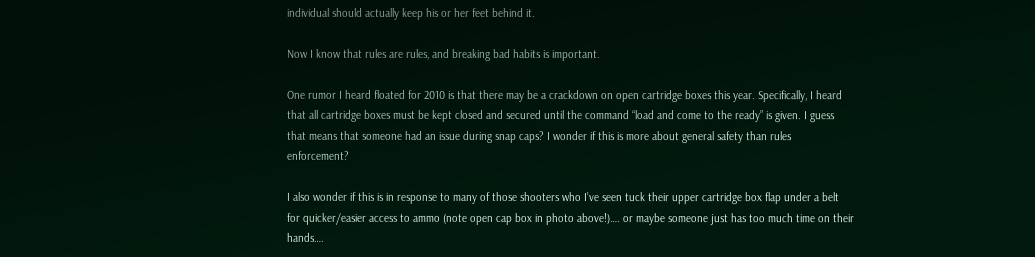individual should actually keep his or her feet behind it.

Now I know that rules are rules, and breaking bad habits is important.

One rumor I heard floated for 2010 is that there may be a crackdown on open cartridge boxes this year. Specifically, I heard that all cartridge boxes must be kept closed and secured until the command “load and come to the ready” is given. I guess that means that someone had an issue during snap caps? I wonder if this is more about general safety than rules enforcement?

I also wonder if this is in response to many of those shooters who I’ve seen tuck their upper cartridge box flap under a belt for quicker/easier access to ammo (note open cap box in photo above!)…. or maybe someone just has too much time on their hands….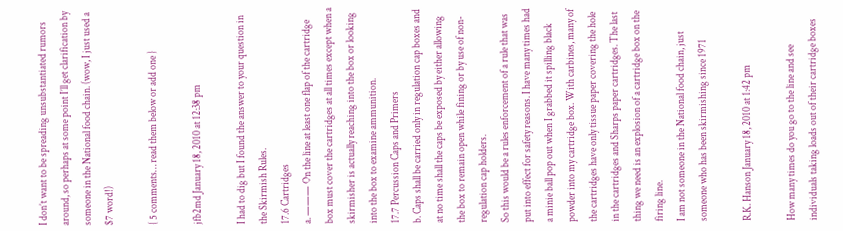I don’t want to be spreading unsubstantiated rumors around, so perhaps at some point I’ll get clarification by someone in the National food chain. (wow, I just used a $7 word!)

{ 5 comments… read them below or add one }

jfb2md January 18, 2010 at 12:38 pm

I had to dig but I found the answer to your question in the Skirmish Rules.
17.6 Cartridges
a. ——— On the line at least one flap of the cartridge box must cover the cartridges at all times except when a skirmisher is actually reaching into the box or looking into the box to examine ammunition.
17.7 Percussion Caps and Primers
b. Caps shall be carried only in regulation cap boxes and at no time shall the caps be exposed by either allowing the box to remain open while fining or by use of non-regulation cap holders.
So this would be a rules enforcement of a rule that was put into effect for safety reasons. I have many times had a minie ball pop out when I grabbed it spilling black powder into my cartridge box. With carbines, many of the cartridges have only tissue paper covering the hole in the cartridges and Sharps paper cartridges. The last thing we need is an explosion of a cartridge box on the firing line.
I am not someone in the National food chain, just someone who has been skirmishing since 1971

R.K. Hanson January 18, 2010 at 1:42 pm

How many times do you go to the line and see individuals taking loads out of their cartridge boxes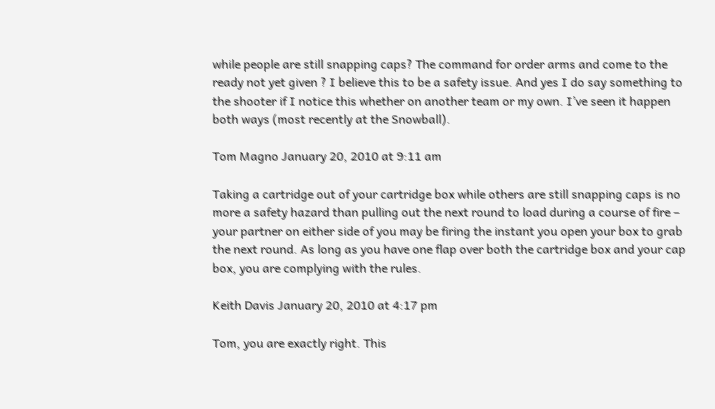while people are still snapping caps? The command for order arms and come to the ready not yet given ? I believe this to be a safety issue. And yes I do say something to the shooter if I notice this whether on another team or my own. I’ve seen it happen both ways (most recently at the Snowball).

Tom Magno January 20, 2010 at 9:11 am

Taking a cartridge out of your cartridge box while others are still snapping caps is no more a safety hazard than pulling out the next round to load during a course of fire – your partner on either side of you may be firing the instant you open your box to grab the next round. As long as you have one flap over both the cartridge box and your cap box, you are complying with the rules.

Keith Davis January 20, 2010 at 4:17 pm

Tom, you are exactly right. This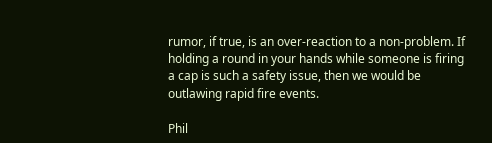rumor, if true, is an over-reaction to a non-problem. If holding a round in your hands while someone is firing a cap is such a safety issue, then we would be outlawing rapid fire events.

Phil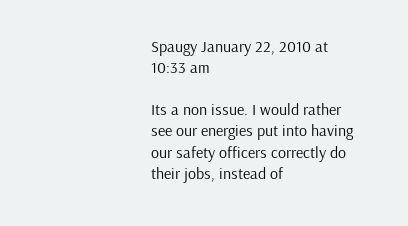Spaugy January 22, 2010 at 10:33 am

Its a non issue. I would rather see our energies put into having our safety officers correctly do their jobs, instead of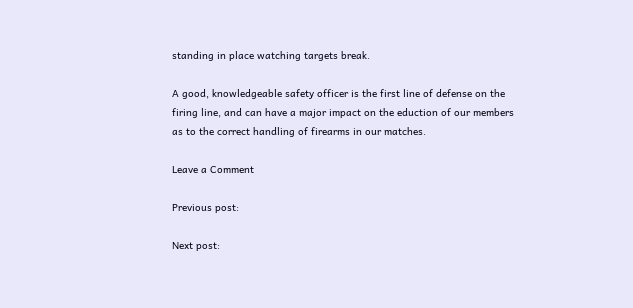standing in place watching targets break.

A good, knowledgeable safety officer is the first line of defense on the firing line, and can have a major impact on the eduction of our members as to the correct handling of firearms in our matches.

Leave a Comment

Previous post:

Next post: